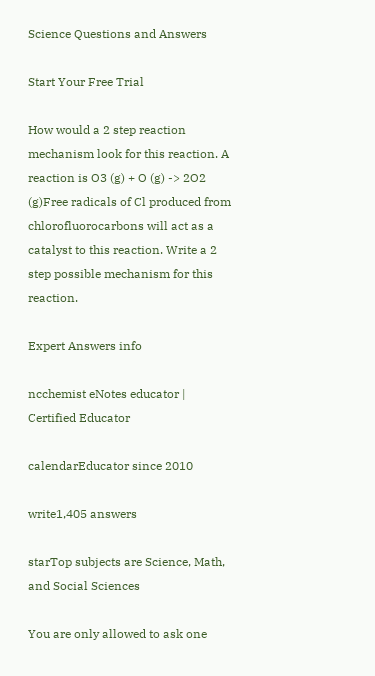Science Questions and Answers

Start Your Free Trial

How would a 2 step reaction mechanism look for this reaction. A reaction is O3 (g) + O (g) -> 2O2 (g)Free radicals of Cl produced from chlorofluorocarbons will act as a catalyst to this reaction. Write a 2 step possible mechanism for this reaction.

Expert Answers info

ncchemist eNotes educator | Certified Educator

calendarEducator since 2010

write1,405 answers

starTop subjects are Science, Math, and Social Sciences

You are only allowed to ask one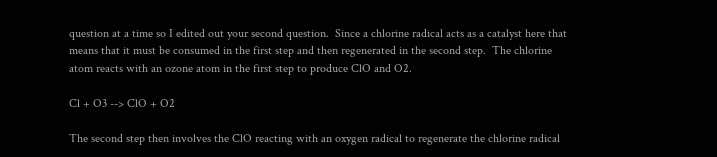question at a time so I edited out your second question.  Since a chlorine radical acts as a catalyst here that means that it must be consumed in the first step and then regenerated in the second step.  The chlorine atom reacts with an ozone atom in the first step to produce ClO and O2.

Cl + O3 --> ClO + O2

The second step then involves the ClO reacting with an oxygen radical to regenerate the chlorine radical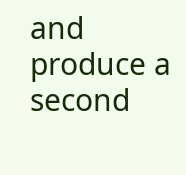and produce a second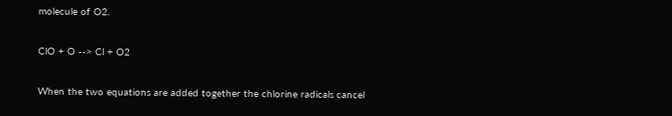molecule of O2.

ClO + O --> Cl + O2

When the two equations are added together the chlorine radicals cancel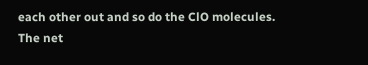each other out and so do the ClO molecules.  The net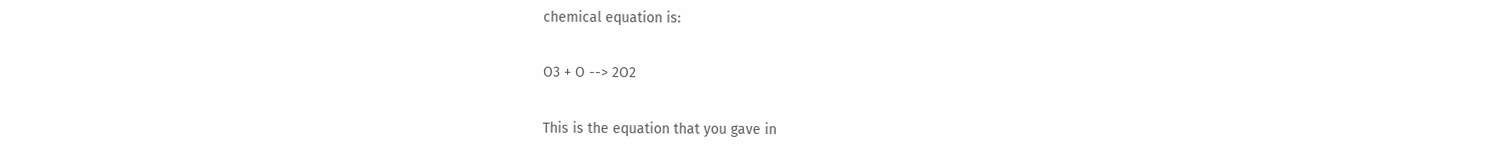chemical equation is:

O3 + O --> 2O2

This is the equation that you gave in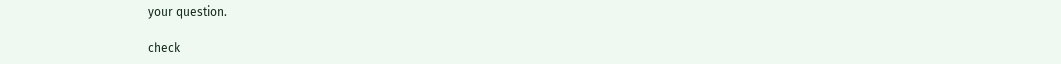your question.

check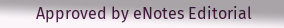Approved by eNotes Editorial